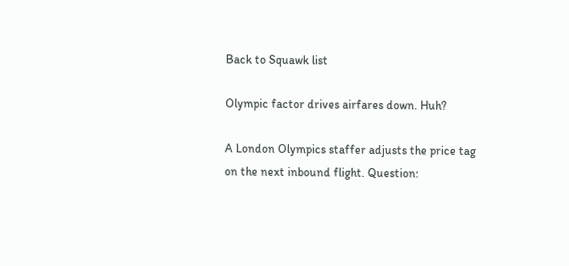Back to Squawk list

Olympic factor drives airfares down. Huh?

A London Olympics staffer adjusts the price tag on the next inbound flight. Question: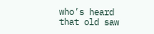who’s heard that old saw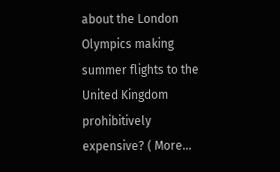about the London Olympics making summer flights to the United Kingdom prohibitively expensive? ( More...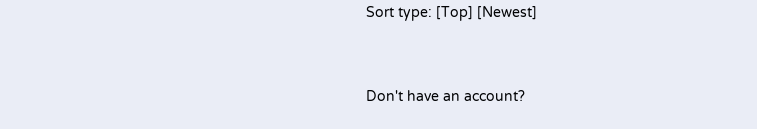Sort type: [Top] [Newest]


Don't have an account?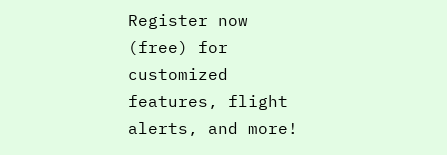Register now (free) for customized features, flight alerts, and more!